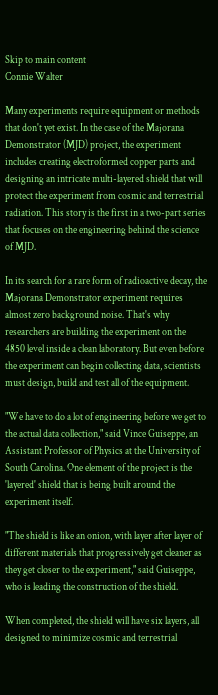Skip to main content
Connie Walter

Many experiments require equipment or methods that don't yet exist. In the case of the Majorana Demonstrator (MJD) project, the experiment includes creating electroformed copper parts and designing an intricate multi-layered shield that will protect the experiment from cosmic and terrestrial radiation. This story is the first in a two-part series that focuses on the engineering behind the science of MJD.

In its search for a rare form of radioactive decay, the Majorana Demonstrator experiment requires almost zero background noise. That's why researchers are building the experiment on the 4850 level inside a clean laboratory. But even before the experiment can begin collecting data, scientists must design, build and test all of the equipment.

"We have to do a lot of engineering before we get to the actual data collection," said Vince Guiseppe, an Assistant Professor of Physics at the University of South Carolina. One element of the project is the 'layered' shield that is being built around the experiment itself.

"The shield is like an onion, with layer after layer of different materials that progressively get cleaner as they get closer to the experiment," said Guiseppe, who is leading the construction of the shield.

When completed, the shield will have six layers, all designed to minimize cosmic and terrestrial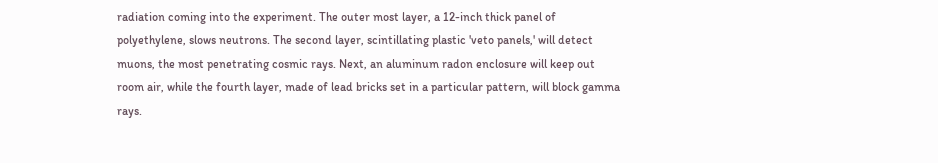radiation coming into the experiment. The outer most layer, a 12-inch thick panel of polyethylene, slows neutrons. The second layer, scintillating plastic 'veto panels,' will detect muons, the most penetrating cosmic rays. Next, an aluminum radon enclosure will keep out room air, while the fourth layer, made of lead bricks set in a particular pattern, will block gamma rays.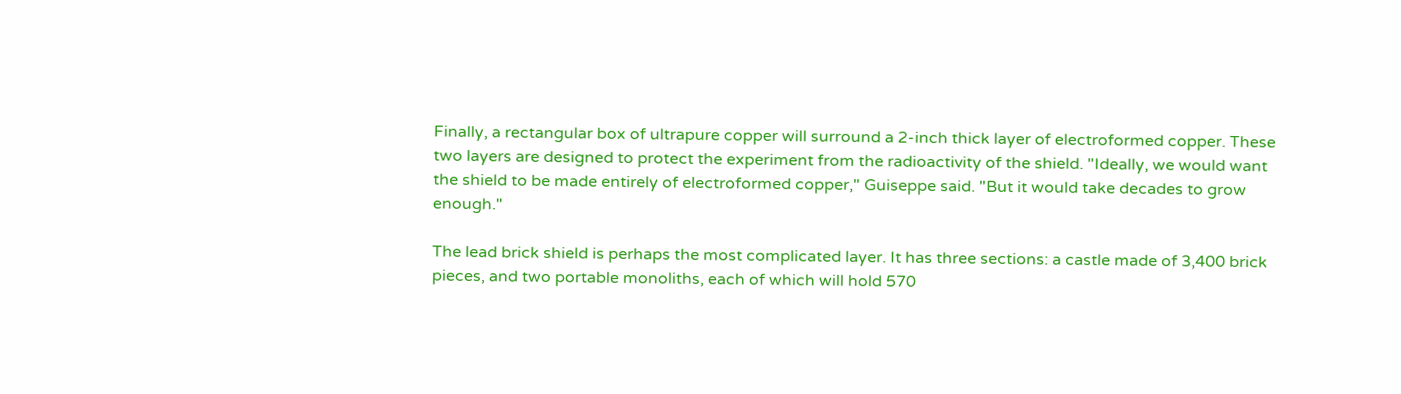Finally, a rectangular box of ultrapure copper will surround a 2-inch thick layer of electroformed copper. These two layers are designed to protect the experiment from the radioactivity of the shield. "Ideally, we would want the shield to be made entirely of electroformed copper," Guiseppe said. "But it would take decades to grow enough."

The lead brick shield is perhaps the most complicated layer. It has three sections: a castle made of 3,400 brick pieces, and two portable monoliths, each of which will hold 570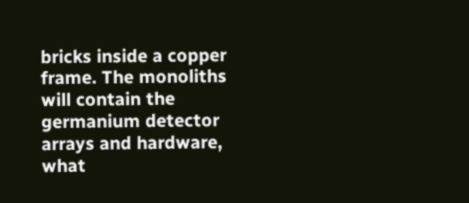bricks inside a copper frame. The monoliths will contain the germanium detector arrays and hardware, what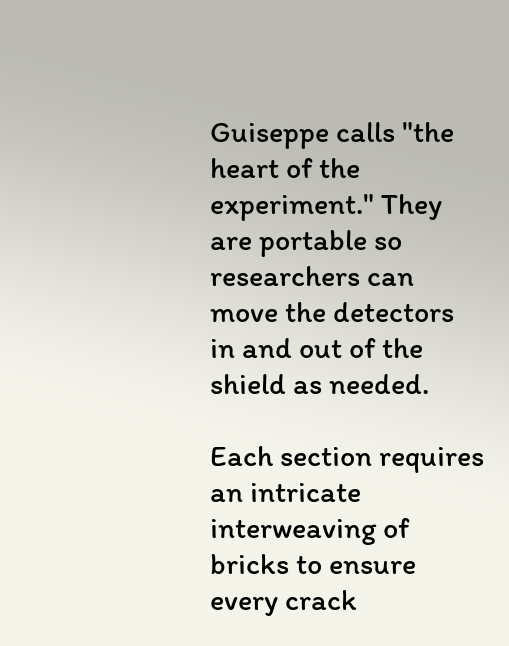Guiseppe calls "the heart of the experiment." They are portable so researchers can move the detectors in and out of the shield as needed.

Each section requires an intricate interweaving of bricks to ensure every crack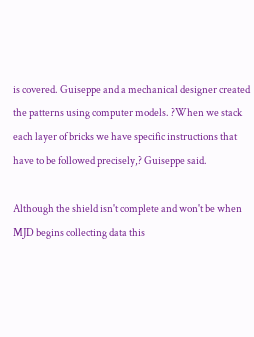is covered. Guiseppe and a mechanical designer created the patterns using computer models. ?When we stack each layer of bricks we have specific instructions that have to be followed precisely,? Guiseppe said.

Although the shield isn't complete and won't be when MJD begins collecting data this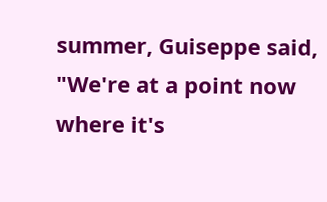summer, Guiseppe said, "We're at a point now where it's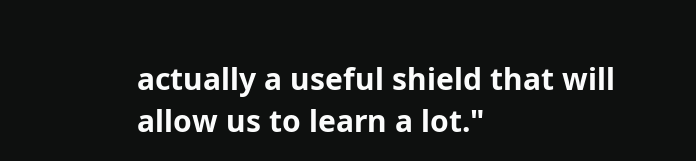actually a useful shield that will allow us to learn a lot."